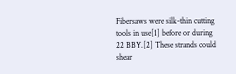Fibersaws were silk-thin cutting tools in use[1] before or during 22 BBY.[2] These strands could shear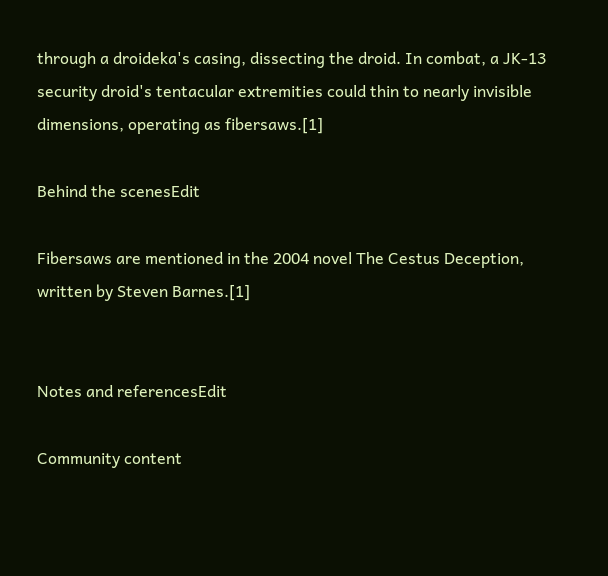through a droideka's casing, dissecting the droid. In combat, a JK-13 security droid's tentacular extremities could thin to nearly invisible dimensions, operating as fibersaws.[1]

Behind the scenesEdit

Fibersaws are mentioned in the 2004 novel The Cestus Deception, written by Steven Barnes.[1]


Notes and referencesEdit

Community content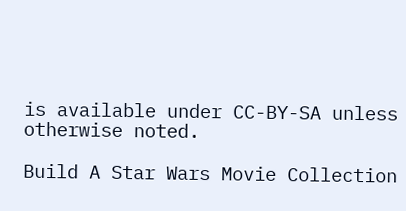is available under CC-BY-SA unless otherwise noted.

Build A Star Wars Movie Collection